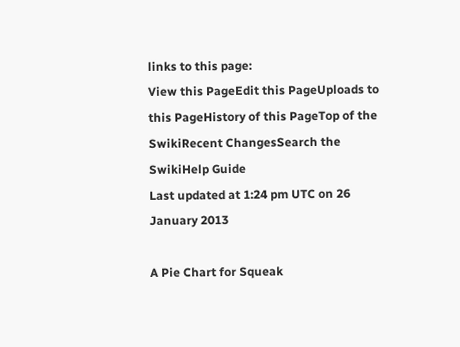links to this page:
View this PageEdit this PageUploads to this PageHistory of this PageTop of the SwikiRecent ChangesSearch the SwikiHelp Guide
Last updated at 1:24 pm UTC on 26 January 2013

A Pie Chart for Squeak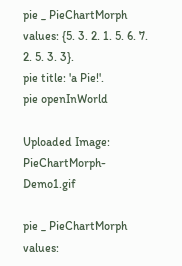pie _ PieChartMorph values: {5. 3. 2. 1. 5. 6. 7. 2. 5. 3. 3}.
pie title: 'a Pie!'.
pie openInWorld

Uploaded Image: PieChartMorph-Demo1.gif

pie _ PieChartMorph values: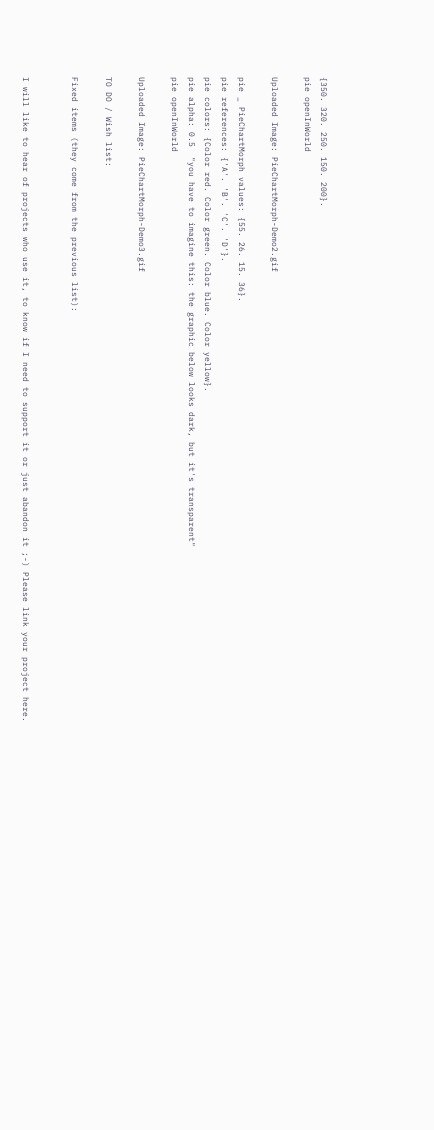{350. 320. 250. 150. 200}.
pie openInWorld

Uploaded Image: PieChartMorph-Demo2.gif

pie _ PieChartMorph values: {55. 26. 15. 36}.
pie references: {'A'. 'B'. 'C'. 'D'}.
pie colors: {Color red. Color green. Color blue. Color yellow}.
pie alpha: 0.5  "you have to imagine this: the graphic below looks dark, but it's transparent"
pie openInWorld

Uploaded Image: PieChartMorph-Demo3.gif

TO DO / Wish list:

Fixed items (they come from the previous list):


I will like to hear of projects who use it, to know if I need to support it or just abandon it ;-) Please link your project here.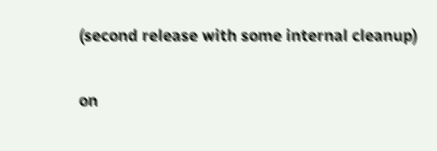(second release with some internal cleanup)

on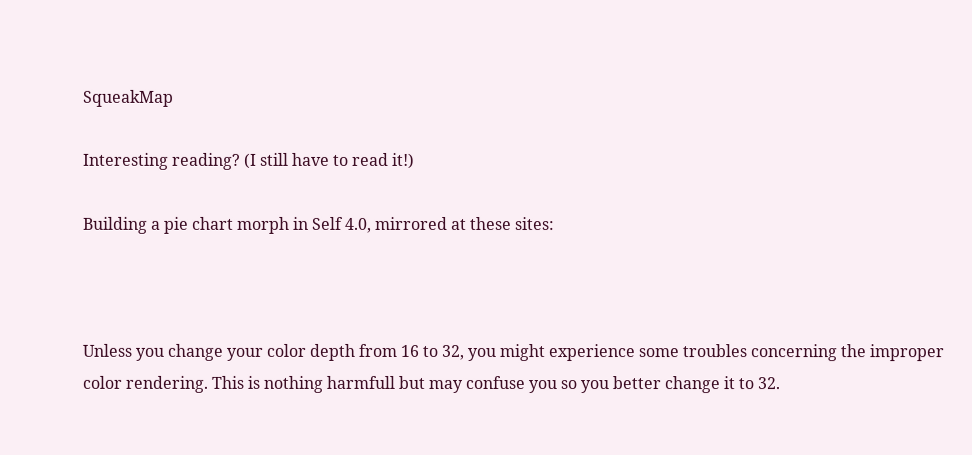SqueakMap

Interesting reading? (I still have to read it!)

Building a pie chart morph in Self 4.0, mirrored at these sites:



Unless you change your color depth from 16 to 32, you might experience some troubles concerning the improper color rendering. This is nothing harmfull but may confuse you so you better change it to 32.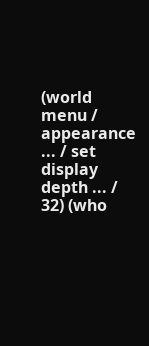(world menu / appearance ... / set display depth ... / 32) (who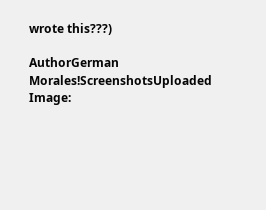wrote this???)

AuthorGerman Morales!ScreenshotsUploaded Image: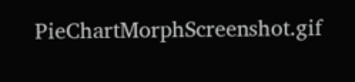PieChartMorphScreenshot.gif